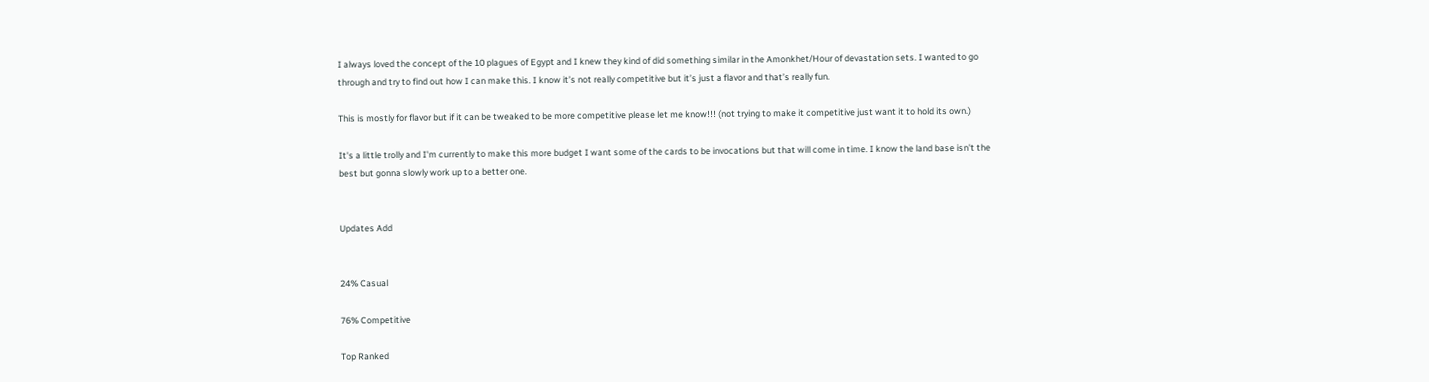I always loved the concept of the 10 plagues of Egypt and I knew they kind of did something similar in the Amonkhet/Hour of devastation sets. I wanted to go through and try to find out how I can make this. I know it’s not really competitive but it’s just a flavor and that’s really fun.

This is mostly for flavor but if it can be tweaked to be more competitive please let me know!!! (not trying to make it competitive just want it to hold its own.)

It's a little trolly and I'm currently to make this more budget I want some of the cards to be invocations but that will come in time. I know the land base isn't the best but gonna slowly work up to a better one.


Updates Add


24% Casual

76% Competitive

Top Ranked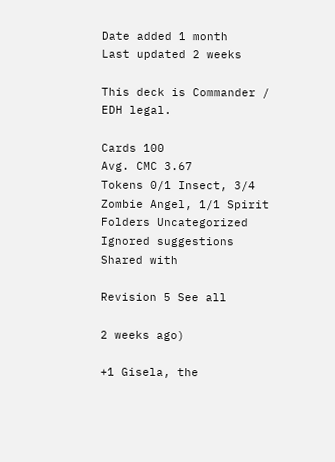Date added 1 month
Last updated 2 weeks

This deck is Commander / EDH legal.

Cards 100
Avg. CMC 3.67
Tokens 0/1 Insect, 3/4 Zombie Angel, 1/1 Spirit
Folders Uncategorized
Ignored suggestions
Shared with

Revision 5 See all

2 weeks ago)

+1 Gisela, the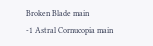Broken Blade main
-1 Astral Cornucopia main